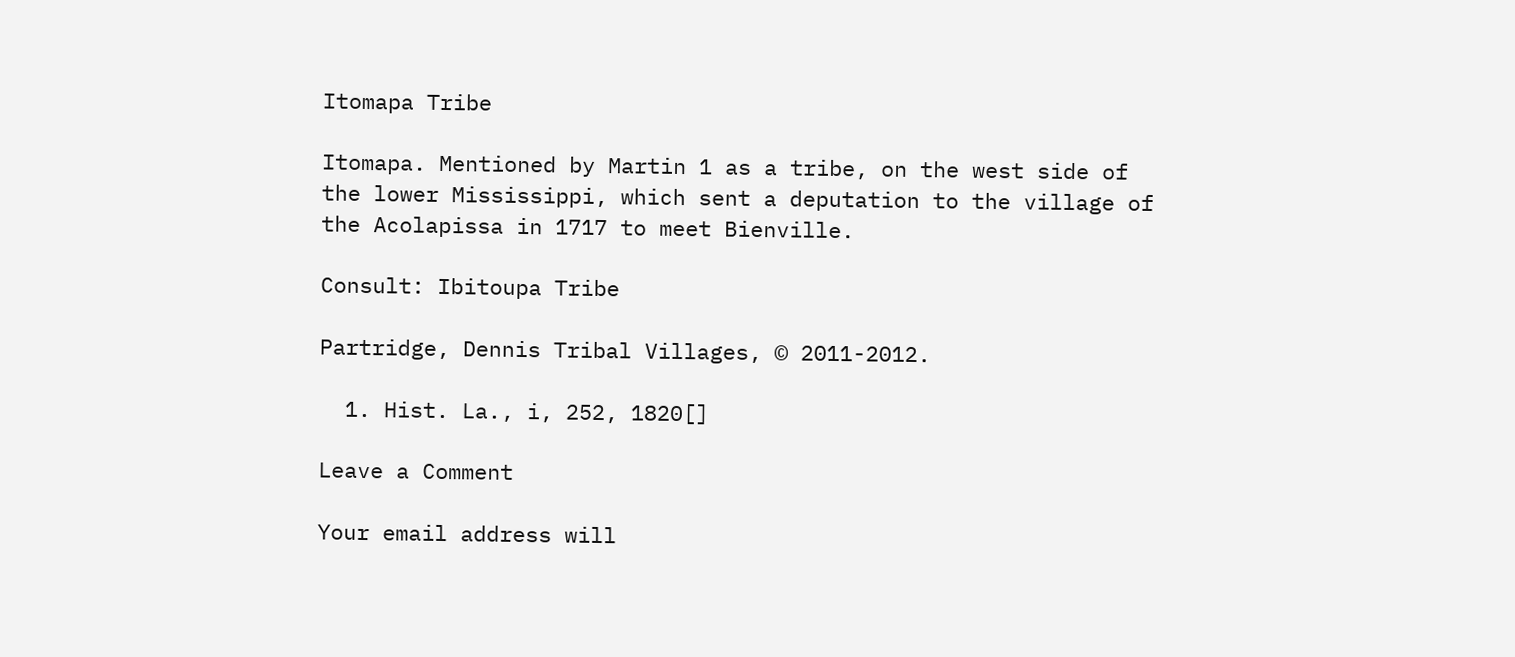Itomapa Tribe

Itomapa. Mentioned by Martin 1 as a tribe, on the west side of the lower Mississippi, which sent a deputation to the village of the Acolapissa in 1717 to meet Bienville.

Consult: Ibitoupa Tribe

Partridge, Dennis Tribal Villages, © 2011-2012.

  1. Hist. La., i, 252, 1820[]

Leave a Comment

Your email address will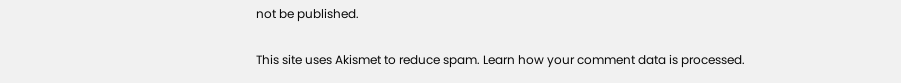not be published.

This site uses Akismet to reduce spam. Learn how your comment data is processed.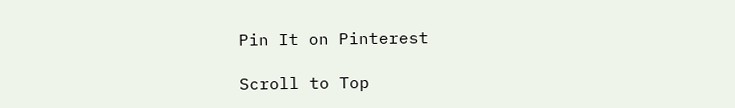Pin It on Pinterest

Scroll to Top